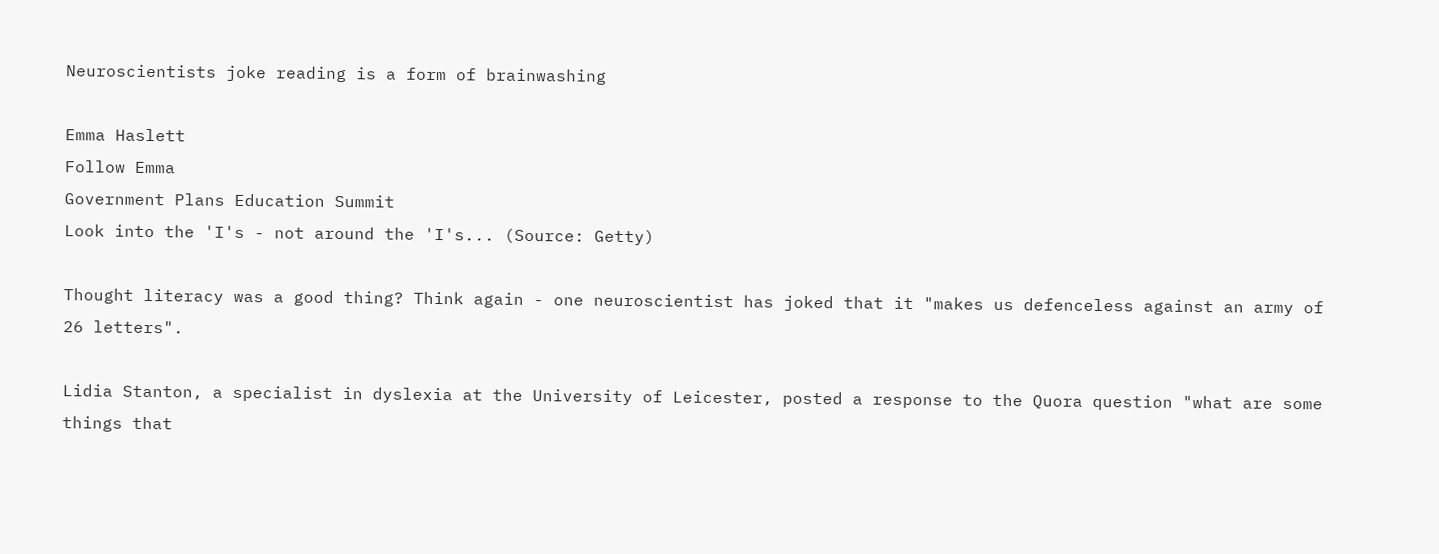Neuroscientists joke reading is a form of brainwashing

Emma Haslett
Follow Emma
Government Plans Education Summit
Look into the 'I's - not around the 'I's... (Source: Getty)

Thought literacy was a good thing? Think again - one neuroscientist has joked that it "makes us defenceless against an army of 26 letters".

Lidia Stanton, a specialist in dyslexia at the University of Leicester, posted a response to the Quora question "what are some things that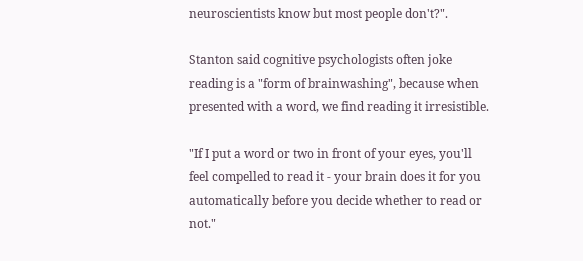neuroscientists know but most people don't?".

Stanton said cognitive psychologists often joke reading is a "form of brainwashing", because when presented with a word, we find reading it irresistible.

"If I put a word or two in front of your eyes, you'll feel compelled to read it - your brain does it for you automatically before you decide whether to read or not."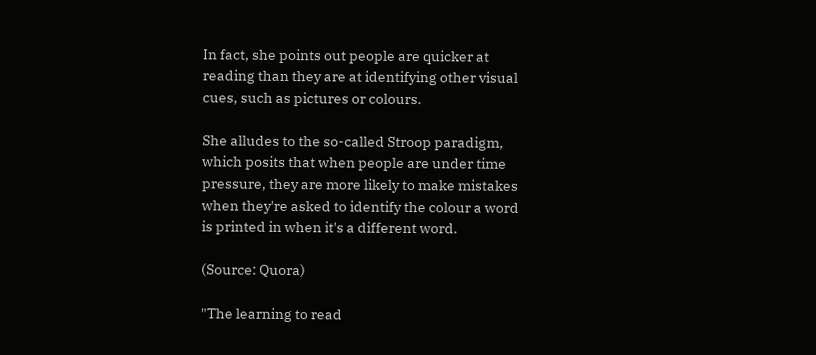In fact, she points out people are quicker at reading than they are at identifying other visual cues, such as pictures or colours.

She alludes to the so-called Stroop paradigm, which posits that when people are under time pressure, they are more likely to make mistakes when they're asked to identify the colour a word is printed in when it's a different word.

(Source: Quora)

"The learning to read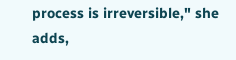process is irreversible," she adds,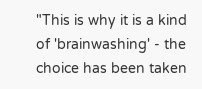"This is why it is a kind of 'brainwashing' - the choice has been taken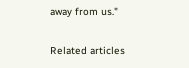away from us."

Related articles